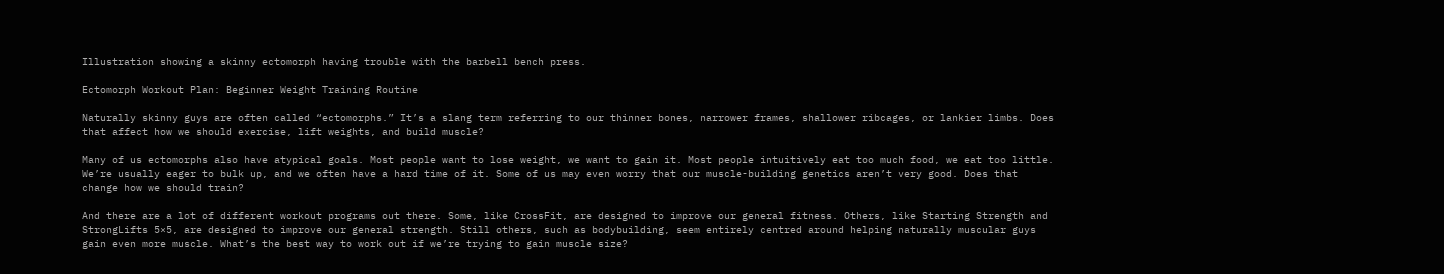Illustration showing a skinny ectomorph having trouble with the barbell bench press.

Ectomorph Workout Plan: Beginner Weight Training Routine

Naturally skinny guys are often called “ectomorphs.” It’s a slang term referring to our thinner bones, narrower frames, shallower ribcages, or lankier limbs. Does that affect how we should exercise, lift weights, and build muscle?

Many of us ectomorphs also have atypical goals. Most people want to lose weight, we want to gain it. Most people intuitively eat too much food, we eat too little. We’re usually eager to bulk up, and we often have a hard time of it. Some of us may even worry that our muscle-building genetics aren’t very good. Does that change how we should train?

And there are a lot of different workout programs out there. Some, like CrossFit, are designed to improve our general fitness. Others, like Starting Strength and StrongLifts 5×5, are designed to improve our general strength. Still others, such as bodybuilding, seem entirely centred around helping naturally muscular guys gain even more muscle. What’s the best way to work out if we’re trying to gain muscle size?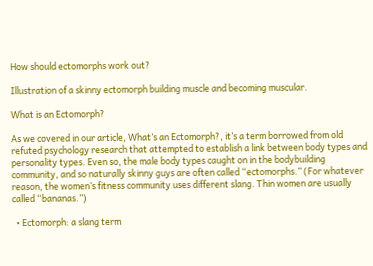How should ectomorphs work out?

Illustration of a skinny ectomorph building muscle and becoming muscular.

What is an Ectomorph?

As we covered in our article, What’s an Ectomorph?, it’s a term borrowed from old refuted psychology research that attempted to establish a link between body types and personality types. Even so, the male body types caught on in the bodybuilding community, and so naturally skinny guys are often called “ectomorphs.” (For whatever reason, the women’s fitness community uses different slang. Thin women are usually called “bananas.”)

  • Ectomorph: a slang term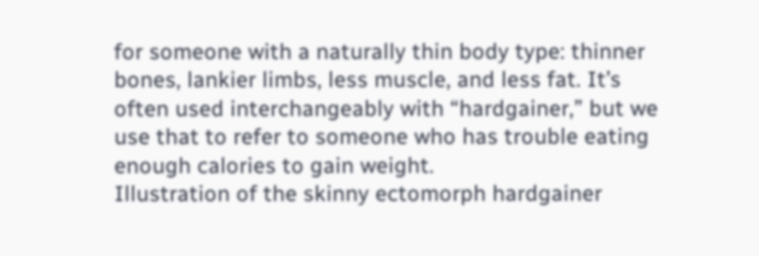for someone with a naturally thin body type: thinner bones, lankier limbs, less muscle, and less fat. It’s often used interchangeably with “hardgainer,” but we use that to refer to someone who has trouble eating enough calories to gain weight.
Illustration of the skinny ectomorph hardgainer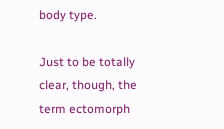body type.

Just to be totally clear, though, the term ectomorph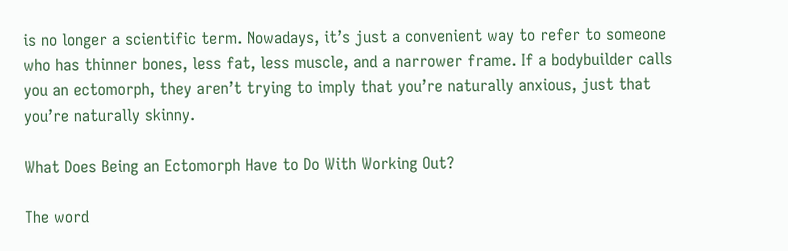is no longer a scientific term. Nowadays, it’s just a convenient way to refer to someone who has thinner bones, less fat, less muscle, and a narrower frame. If a bodybuilder calls you an ectomorph, they aren’t trying to imply that you’re naturally anxious, just that you’re naturally skinny.

What Does Being an Ectomorph Have to Do With Working Out?

The word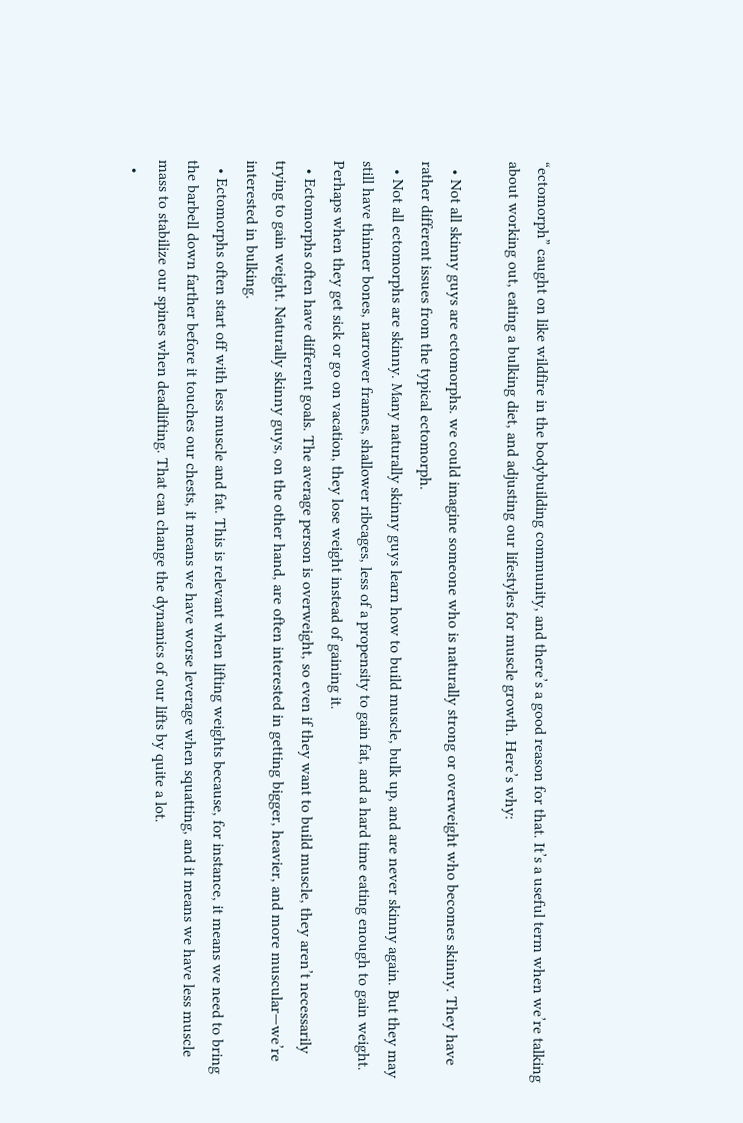“ectomorph” caught on like wildfire in the bodybuilding community, and there’s a good reason for that. It’s a useful term when we’re talking about working out, eating a bulking diet, and adjusting our lifestyles for muscle growth. Here’s why:

  • Not all skinny guys are ectomorphs. we could imagine someone who is naturally strong or overweight who becomes skinny. They have rather different issues from the typical ectomorph.
  • Not all ectomorphs are skinny. Many naturally skinny guys learn how to build muscle, bulk up, and are never skinny again. But they may still have thinner bones, narrower frames, shallower ribcages, less of a propensity to gain fat, and a hard time eating enough to gain weight. Perhaps when they get sick or go on vacation, they lose weight instead of gaining it.
  • Ectomorphs often have different goals. The average person is overweight, so even if they want to build muscle, they aren’t necessarily trying to gain weight. Naturally skinny guys, on the other hand, are often interested in getting bigger, heavier, and more muscular—we’re interested in bulking.
  • Ectomorphs often start off with less muscle and fat. This is relevant when lifting weights because, for instance, it means we need to bring the barbell down farther before it touches our chests, it means we have worse leverage when squatting, and it means we have less muscle mass to stabilize our spines when deadlifting. That can change the dynamics of our lifts by quite a lot.
  •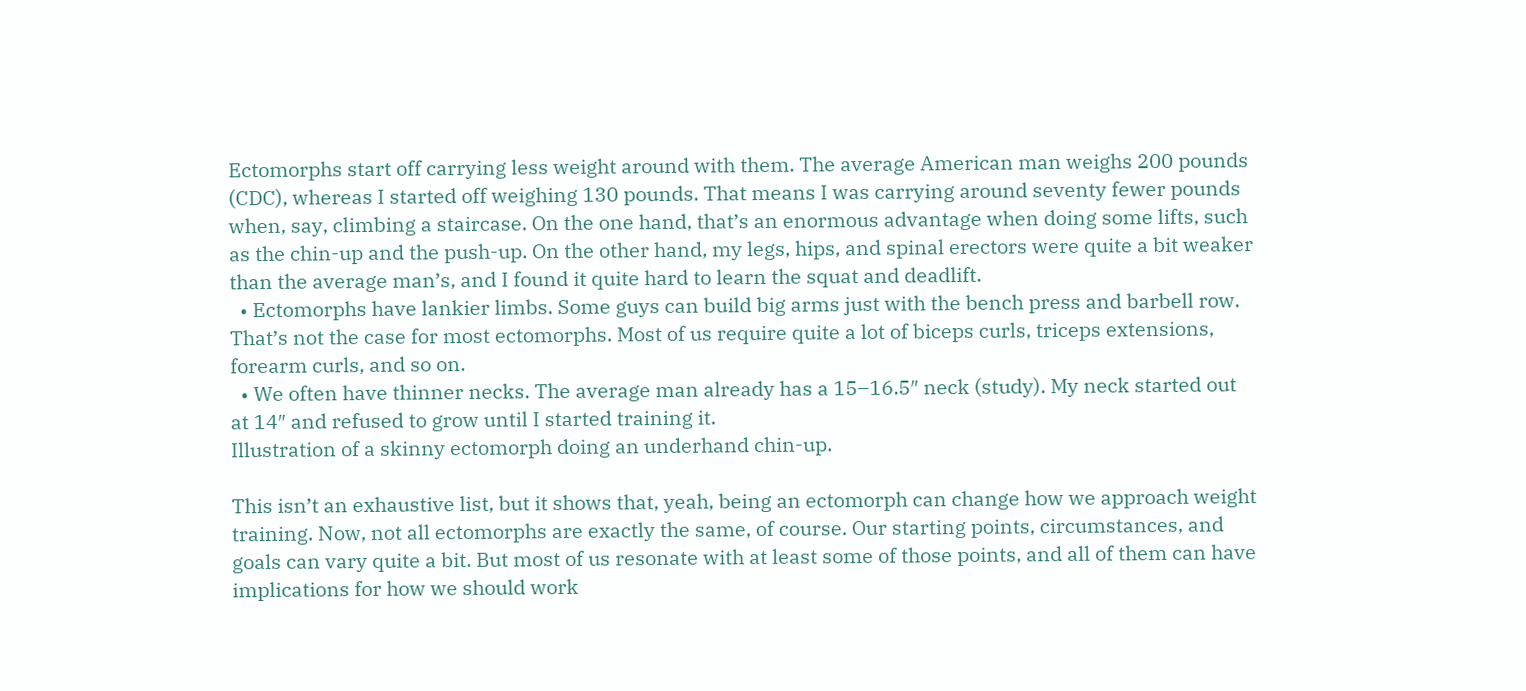Ectomorphs start off carrying less weight around with them. The average American man weighs 200 pounds (CDC), whereas I started off weighing 130 pounds. That means I was carrying around seventy fewer pounds when, say, climbing a staircase. On the one hand, that’s an enormous advantage when doing some lifts, such as the chin-up and the push-up. On the other hand, my legs, hips, and spinal erectors were quite a bit weaker than the average man’s, and I found it quite hard to learn the squat and deadlift.
  • Ectomorphs have lankier limbs. Some guys can build big arms just with the bench press and barbell row. That’s not the case for most ectomorphs. Most of us require quite a lot of biceps curls, triceps extensions, forearm curls, and so on.
  • We often have thinner necks. The average man already has a 15–16.5″ neck (study). My neck started out at 14″ and refused to grow until I started training it.
Illustration of a skinny ectomorph doing an underhand chin-up.

This isn’t an exhaustive list, but it shows that, yeah, being an ectomorph can change how we approach weight training. Now, not all ectomorphs are exactly the same, of course. Our starting points, circumstances, and goals can vary quite a bit. But most of us resonate with at least some of those points, and all of them can have implications for how we should work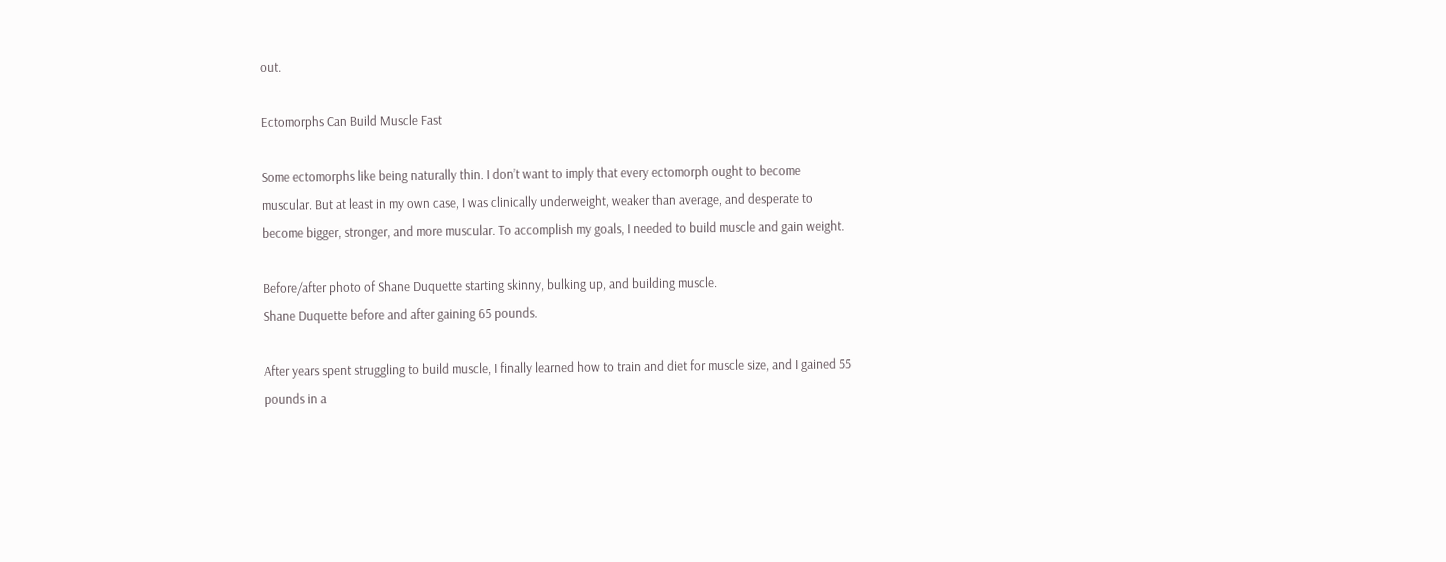out.

Ectomorphs Can Build Muscle Fast

Some ectomorphs like being naturally thin. I don’t want to imply that every ectomorph ought to become muscular. But at least in my own case, I was clinically underweight, weaker than average, and desperate to become bigger, stronger, and more muscular. To accomplish my goals, I needed to build muscle and gain weight.

Before/after photo of Shane Duquette starting skinny, bulking up, and building muscle.
Shane Duquette before and after gaining 65 pounds.

After years spent struggling to build muscle, I finally learned how to train and diet for muscle size, and I gained 55 pounds in a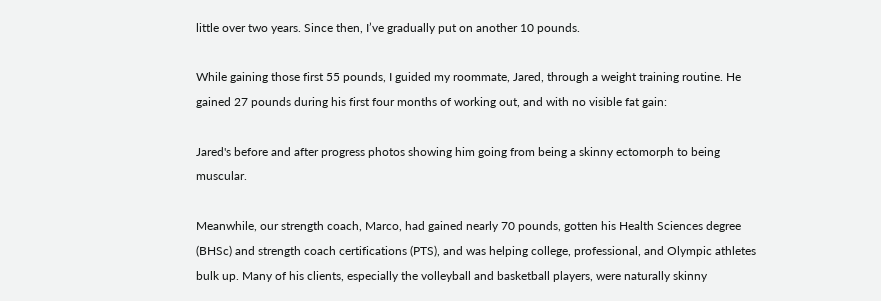little over two years. Since then, I’ve gradually put on another 10 pounds.

While gaining those first 55 pounds, I guided my roommate, Jared, through a weight training routine. He gained 27 pounds during his first four months of working out, and with no visible fat gain:

Jared's before and after progress photos showing him going from being a skinny ectomorph to being muscular.

Meanwhile, our strength coach, Marco, had gained nearly 70 pounds, gotten his Health Sciences degree (BHSc) and strength coach certifications (PTS), and was helping college, professional, and Olympic athletes bulk up. Many of his clients, especially the volleyball and basketball players, were naturally skinny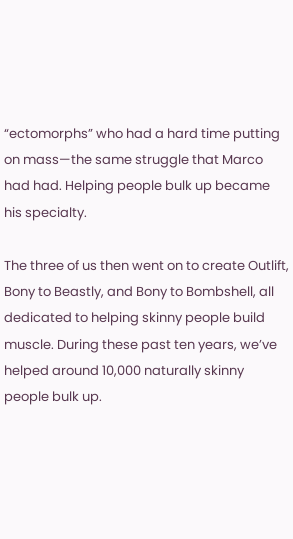“ectomorphs” who had a hard time putting on mass—the same struggle that Marco had had. Helping people bulk up became his specialty.

The three of us then went on to create Outlift, Bony to Beastly, and Bony to Bombshell, all dedicated to helping skinny people build muscle. During these past ten years, we’ve helped around 10,000 naturally skinny people bulk up.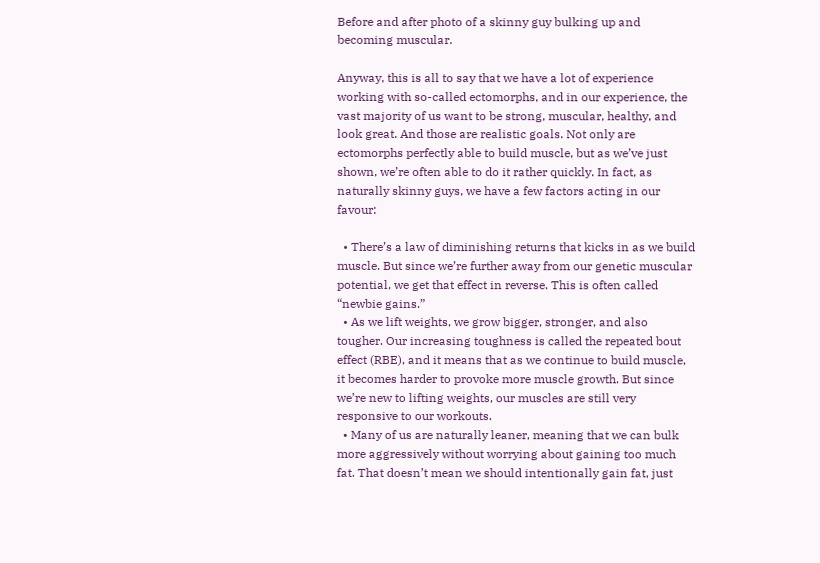Before and after photo of a skinny guy bulking up and becoming muscular.

Anyway, this is all to say that we have a lot of experience working with so-called ectomorphs, and in our experience, the vast majority of us want to be strong, muscular, healthy, and look great. And those are realistic goals. Not only are ectomorphs perfectly able to build muscle, but as we’ve just shown, we’re often able to do it rather quickly. In fact, as naturally skinny guys, we have a few factors acting in our favour:

  • There’s a law of diminishing returns that kicks in as we build muscle. But since we’re further away from our genetic muscular potential, we get that effect in reverse. This is often called “newbie gains.”
  • As we lift weights, we grow bigger, stronger, and also tougher. Our increasing toughness is called the repeated bout effect (RBE), and it means that as we continue to build muscle, it becomes harder to provoke more muscle growth. But since we’re new to lifting weights, our muscles are still very responsive to our workouts.
  • Many of us are naturally leaner, meaning that we can bulk more aggressively without worrying about gaining too much fat. That doesn’t mean we should intentionally gain fat, just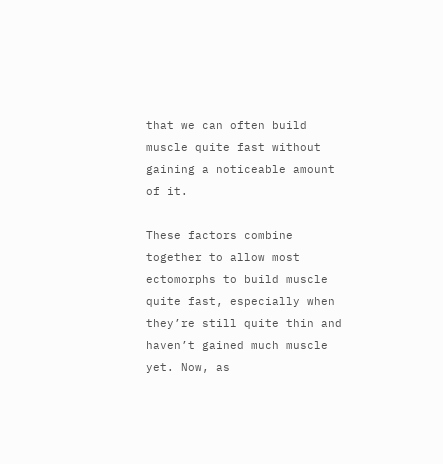that we can often build muscle quite fast without gaining a noticeable amount of it.

These factors combine together to allow most ectomorphs to build muscle quite fast, especially when they’re still quite thin and haven’t gained much muscle yet. Now, as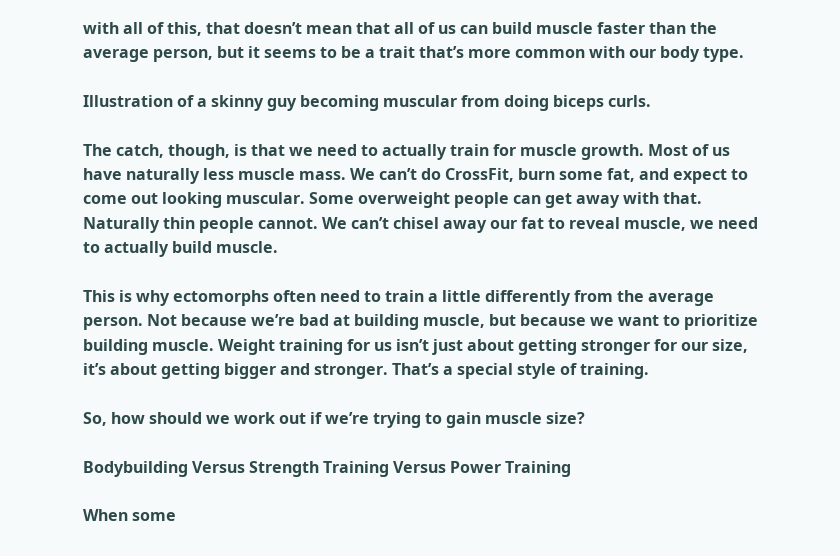with all of this, that doesn’t mean that all of us can build muscle faster than the average person, but it seems to be a trait that’s more common with our body type.

Illustration of a skinny guy becoming muscular from doing biceps curls.

The catch, though, is that we need to actually train for muscle growth. Most of us have naturally less muscle mass. We can’t do CrossFit, burn some fat, and expect to come out looking muscular. Some overweight people can get away with that. Naturally thin people cannot. We can’t chisel away our fat to reveal muscle, we need to actually build muscle.

This is why ectomorphs often need to train a little differently from the average person. Not because we’re bad at building muscle, but because we want to prioritize building muscle. Weight training for us isn’t just about getting stronger for our size, it’s about getting bigger and stronger. That’s a special style of training.

So, how should we work out if we’re trying to gain muscle size?

Bodybuilding Versus Strength Training Versus Power Training

When some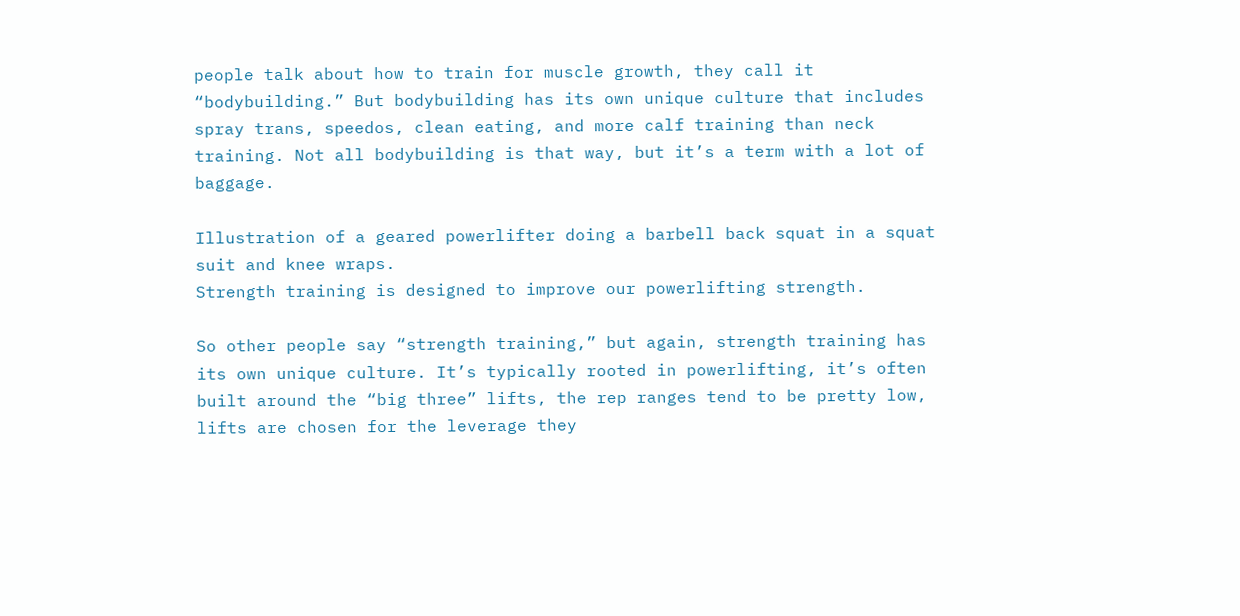people talk about how to train for muscle growth, they call it “bodybuilding.” But bodybuilding has its own unique culture that includes spray trans, speedos, clean eating, and more calf training than neck training. Not all bodybuilding is that way, but it’s a term with a lot of baggage.

Illustration of a geared powerlifter doing a barbell back squat in a squat suit and knee wraps.
Strength training is designed to improve our powerlifting strength.

So other people say “strength training,” but again, strength training has its own unique culture. It’s typically rooted in powerlifting, it’s often built around the “big three” lifts, the rep ranges tend to be pretty low, lifts are chosen for the leverage they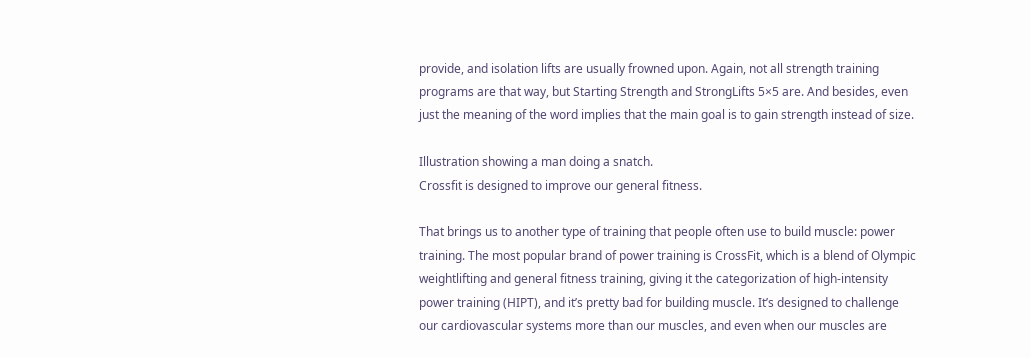provide, and isolation lifts are usually frowned upon. Again, not all strength training programs are that way, but Starting Strength and StrongLifts 5×5 are. And besides, even just the meaning of the word implies that the main goal is to gain strength instead of size.

Illustration showing a man doing a snatch.
Crossfit is designed to improve our general fitness.

That brings us to another type of training that people often use to build muscle: power training. The most popular brand of power training is CrossFit, which is a blend of Olympic weightlifting and general fitness training, giving it the categorization of high-intensity power training (HIPT), and it’s pretty bad for building muscle. It’s designed to challenge our cardiovascular systems more than our muscles, and even when our muscles are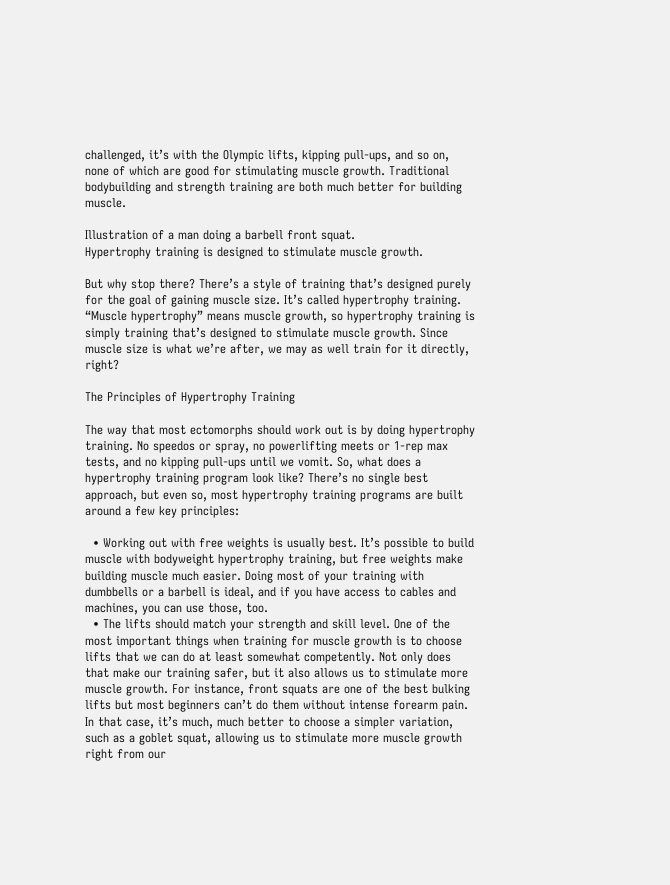challenged, it’s with the Olympic lifts, kipping pull-ups, and so on, none of which are good for stimulating muscle growth. Traditional bodybuilding and strength training are both much better for building muscle.

Illustration of a man doing a barbell front squat.
Hypertrophy training is designed to stimulate muscle growth.

But why stop there? There’s a style of training that’s designed purely for the goal of gaining muscle size. It’s called hypertrophy training. “Muscle hypertrophy” means muscle growth, so hypertrophy training is simply training that’s designed to stimulate muscle growth. Since muscle size is what we’re after, we may as well train for it directly, right?

The Principles of Hypertrophy Training

The way that most ectomorphs should work out is by doing hypertrophy training. No speedos or spray, no powerlifting meets or 1-rep max tests, and no kipping pull-ups until we vomit. So, what does a hypertrophy training program look like? There’s no single best approach, but even so, most hypertrophy training programs are built around a few key principles:

  • Working out with free weights is usually best. It’s possible to build muscle with bodyweight hypertrophy training, but free weights make building muscle much easier. Doing most of your training with dumbbells or a barbell is ideal, and if you have access to cables and machines, you can use those, too.
  • The lifts should match your strength and skill level. One of the most important things when training for muscle growth is to choose lifts that we can do at least somewhat competently. Not only does that make our training safer, but it also allows us to stimulate more muscle growth. For instance, front squats are one of the best bulking lifts but most beginners can’t do them without intense forearm pain. In that case, it’s much, much better to choose a simpler variation, such as a goblet squat, allowing us to stimulate more muscle growth right from our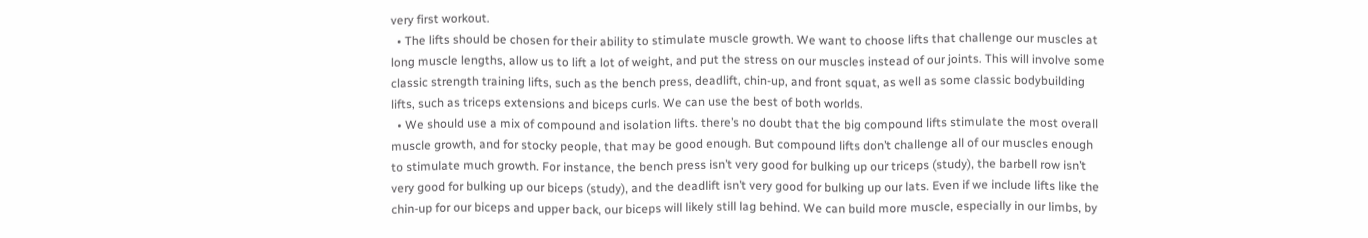very first workout.
  • The lifts should be chosen for their ability to stimulate muscle growth. We want to choose lifts that challenge our muscles at long muscle lengths, allow us to lift a lot of weight, and put the stress on our muscles instead of our joints. This will involve some classic strength training lifts, such as the bench press, deadlift, chin-up, and front squat, as well as some classic bodybuilding lifts, such as triceps extensions and biceps curls. We can use the best of both worlds.
  • We should use a mix of compound and isolation lifts. there’s no doubt that the big compound lifts stimulate the most overall muscle growth, and for stocky people, that may be good enough. But compound lifts don’t challenge all of our muscles enough to stimulate much growth. For instance, the bench press isn’t very good for bulking up our triceps (study), the barbell row isn’t very good for bulking up our biceps (study), and the deadlift isn’t very good for bulking up our lats. Even if we include lifts like the chin-up for our biceps and upper back, our biceps will likely still lag behind. We can build more muscle, especially in our limbs, by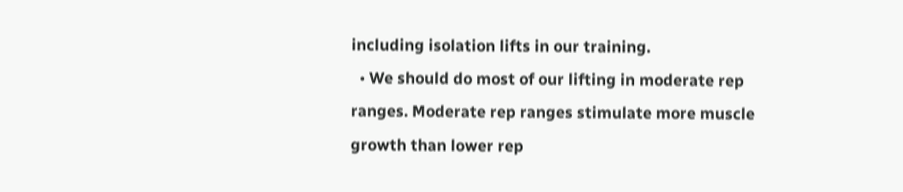including isolation lifts in our training.
  • We should do most of our lifting in moderate rep ranges. Moderate rep ranges stimulate more muscle growth than lower rep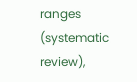ranges (systematic review),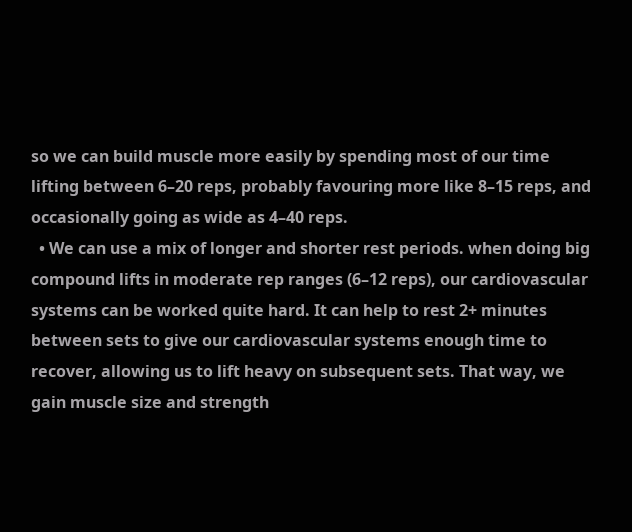so we can build muscle more easily by spending most of our time lifting between 6–20 reps, probably favouring more like 8–15 reps, and occasionally going as wide as 4–40 reps.
  • We can use a mix of longer and shorter rest periods. when doing big compound lifts in moderate rep ranges (6–12 reps), our cardiovascular systems can be worked quite hard. It can help to rest 2+ minutes between sets to give our cardiovascular systems enough time to recover, allowing us to lift heavy on subsequent sets. That way, we gain muscle size and strength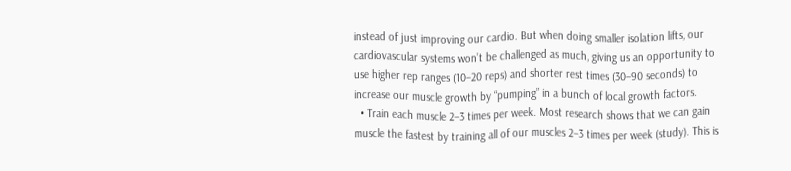instead of just improving our cardio. But when doing smaller isolation lifts, our cardiovascular systems won’t be challenged as much, giving us an opportunity to use higher rep ranges (10–20 reps) and shorter rest times (30–90 seconds) to increase our muscle growth by “pumping” in a bunch of local growth factors.
  • Train each muscle 2–3 times per week. Most research shows that we can gain muscle the fastest by training all of our muscles 2–3 times per week (study). This is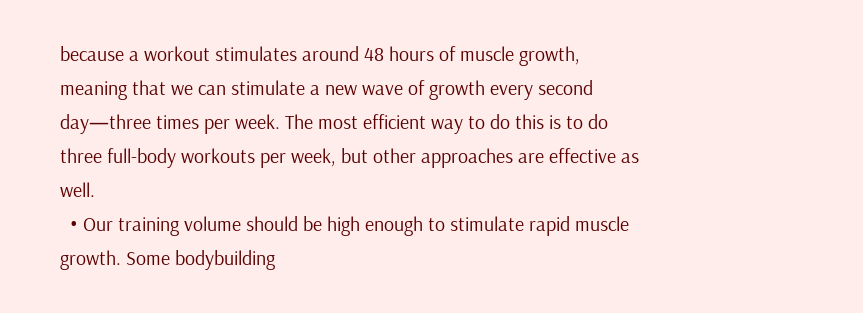because a workout stimulates around 48 hours of muscle growth, meaning that we can stimulate a new wave of growth every second day—three times per week. The most efficient way to do this is to do three full-body workouts per week, but other approaches are effective as well.
  • Our training volume should be high enough to stimulate rapid muscle growth. Some bodybuilding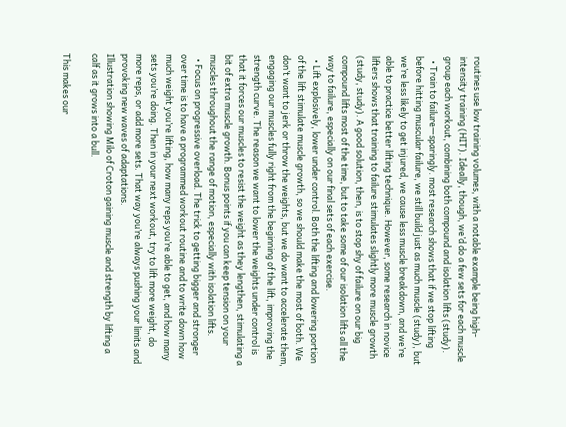routines use low training volumes, with a notable example being high-intensity training (HIT). Ideally, though, we’d do a few sets for each muscle group each workout, combining both compound and isolation lifts (study).
  • Train to failure—sparingly. most research shows that if we stop lifting before hitting muscular failure, we still build just as much muscle (study), but we’re less likely to get injured, we cause less muscle breakdown, and we’re able to practice better lifting technique. However, some research in novice lifters shows that training to failure stimulates slightly more muscle growth (study, study). A good solution, then, is to stop shy of failure on our big compound lifts most of the time, but to take some of our isolation lifts all the way to failure, especially on our final sets of each exercise.
  • Lift explosively, lower under control. Both the lifting and lowering portion of the lift stimulate muscle growth, so we should make the most of both. We don’t want to jerk or throw the weights, but we do want to accelerate them, engaging our muscles fully right from the beginning of the lift, improving the strength curve. The reason we want to lower the weights under control is that it forces our muscles to resist the weight as they lengthen, stimulating a bit of extra muscle growth. Bonus points if you can keep tension on your muscles throughout the range of motion, especially with isolation lifts.
  • Focus on progressive overload. The trick to getting bigger and stronger over time is to have a programmed workout routine and to write down how much weight you’re lifting, how many reps you’re able to get, and how many sets you’re doing. Then in your next workout, try to lift more weight, do more reps, or add more sets. That way you’re always pushing your limits and provoking new waves of adaptations.
Illustration showing Milo of Croton gaining muscle and strength by lifting a calf as it grows into a bull.

This makes our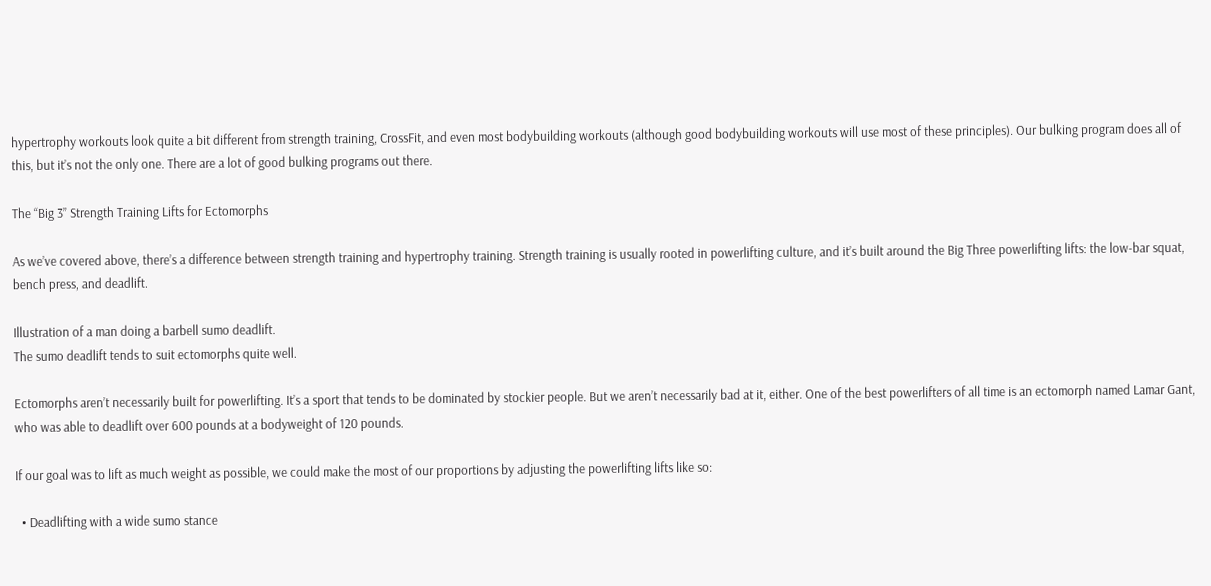hypertrophy workouts look quite a bit different from strength training, CrossFit, and even most bodybuilding workouts (although good bodybuilding workouts will use most of these principles). Our bulking program does all of this, but it’s not the only one. There are a lot of good bulking programs out there.

The “Big 3” Strength Training Lifts for Ectomorphs

As we’ve covered above, there’s a difference between strength training and hypertrophy training. Strength training is usually rooted in powerlifting culture, and it’s built around the Big Three powerlifting lifts: the low-bar squat, bench press, and deadlift.

Illustration of a man doing a barbell sumo deadlift.
The sumo deadlift tends to suit ectomorphs quite well.

Ectomorphs aren’t necessarily built for powerlifting. It’s a sport that tends to be dominated by stockier people. But we aren’t necessarily bad at it, either. One of the best powerlifters of all time is an ectomorph named Lamar Gant, who was able to deadlift over 600 pounds at a bodyweight of 120 pounds.

If our goal was to lift as much weight as possible, we could make the most of our proportions by adjusting the powerlifting lifts like so:

  • Deadlifting with a wide sumo stance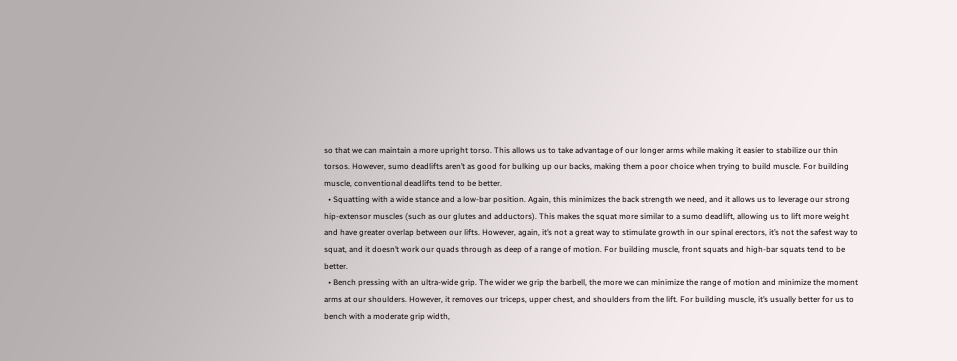so that we can maintain a more upright torso. This allows us to take advantage of our longer arms while making it easier to stabilize our thin torsos. However, sumo deadlifts aren’t as good for bulking up our backs, making them a poor choice when trying to build muscle. For building muscle, conventional deadlifts tend to be better.
  • Squatting with a wide stance and a low-bar position. Again, this minimizes the back strength we need, and it allows us to leverage our strong hip-extensor muscles (such as our glutes and adductors). This makes the squat more similar to a sumo deadlift, allowing us to lift more weight and have greater overlap between our lifts. However, again, it’s not a great way to stimulate growth in our spinal erectors, it’s not the safest way to squat, and it doesn’t work our quads through as deep of a range of motion. For building muscle, front squats and high-bar squats tend to be better.
  • Bench pressing with an ultra-wide grip. The wider we grip the barbell, the more we can minimize the range of motion and minimize the moment arms at our shoulders. However, it removes our triceps, upper chest, and shoulders from the lift. For building muscle, it’s usually better for us to bench with a moderate grip width,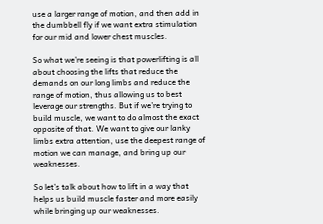use a larger range of motion, and then add in the dumbbell fly if we want extra stimulation for our mid and lower chest muscles.

So what we’re seeing is that powerlifting is all about choosing the lifts that reduce the demands on our long limbs and reduce the range of motion, thus allowing us to best leverage our strengths. But if we’re trying to build muscle, we want to do almost the exact opposite of that. We want to give our lanky limbs extra attention, use the deepest range of motion we can manage, and bring up our weaknesses.

So let’s talk about how to lift in a way that helps us build muscle faster and more easily while bringing up our weaknesses.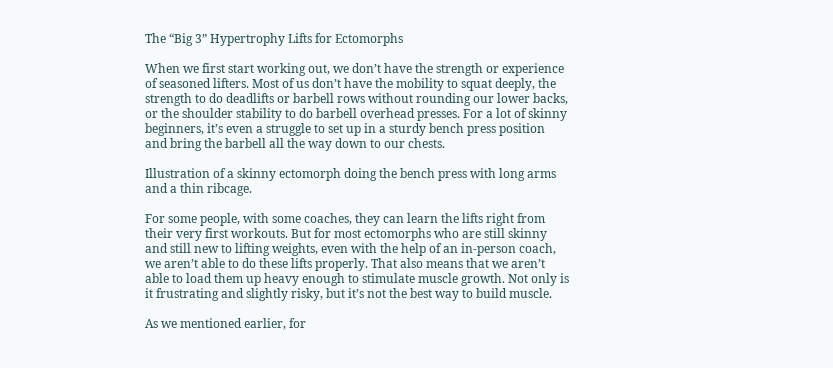The “Big 3” Hypertrophy Lifts for Ectomorphs

When we first start working out, we don’t have the strength or experience of seasoned lifters. Most of us don’t have the mobility to squat deeply, the strength to do deadlifts or barbell rows without rounding our lower backs, or the shoulder stability to do barbell overhead presses. For a lot of skinny beginners, it’s even a struggle to set up in a sturdy bench press position and bring the barbell all the way down to our chests.

Illustration of a skinny ectomorph doing the bench press with long arms and a thin ribcage.

For some people, with some coaches, they can learn the lifts right from their very first workouts. But for most ectomorphs who are still skinny and still new to lifting weights, even with the help of an in-person coach, we aren’t able to do these lifts properly. That also means that we aren’t able to load them up heavy enough to stimulate muscle growth. Not only is it frustrating and slightly risky, but it’s not the best way to build muscle.

As we mentioned earlier, for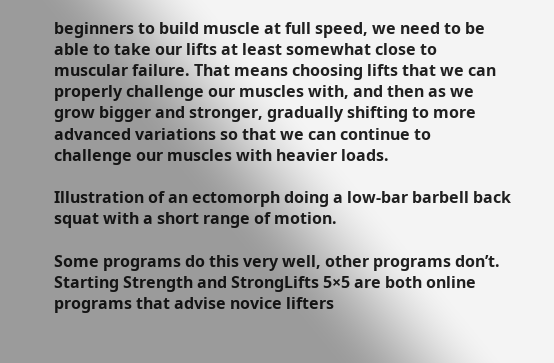beginners to build muscle at full speed, we need to be able to take our lifts at least somewhat close to muscular failure. That means choosing lifts that we can properly challenge our muscles with, and then as we grow bigger and stronger, gradually shifting to more advanced variations so that we can continue to challenge our muscles with heavier loads.

Illustration of an ectomorph doing a low-bar barbell back squat with a short range of motion.

Some programs do this very well, other programs don’t. Starting Strength and StrongLifts 5×5 are both online programs that advise novice lifters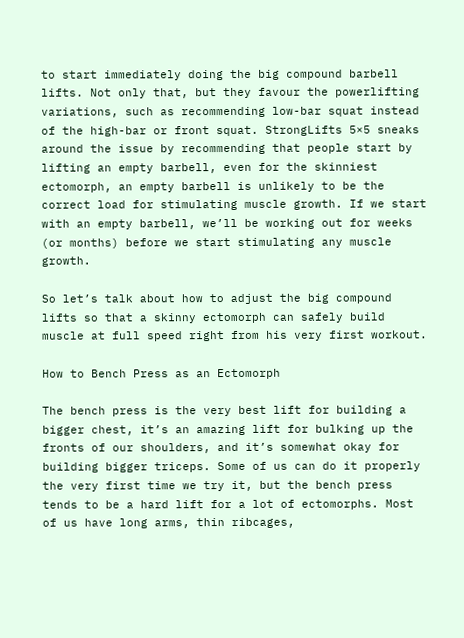to start immediately doing the big compound barbell lifts. Not only that, but they favour the powerlifting variations, such as recommending low-bar squat instead of the high-bar or front squat. StrongLifts 5×5 sneaks around the issue by recommending that people start by lifting an empty barbell, even for the skinniest ectomorph, an empty barbell is unlikely to be the correct load for stimulating muscle growth. If we start with an empty barbell, we’ll be working out for weeks (or months) before we start stimulating any muscle growth.

So let’s talk about how to adjust the big compound lifts so that a skinny ectomorph can safely build muscle at full speed right from his very first workout.

How to Bench Press as an Ectomorph

The bench press is the very best lift for building a bigger chest, it’s an amazing lift for bulking up the fronts of our shoulders, and it’s somewhat okay for building bigger triceps. Some of us can do it properly the very first time we try it, but the bench press tends to be a hard lift for a lot of ectomorphs. Most of us have long arms, thin ribcages,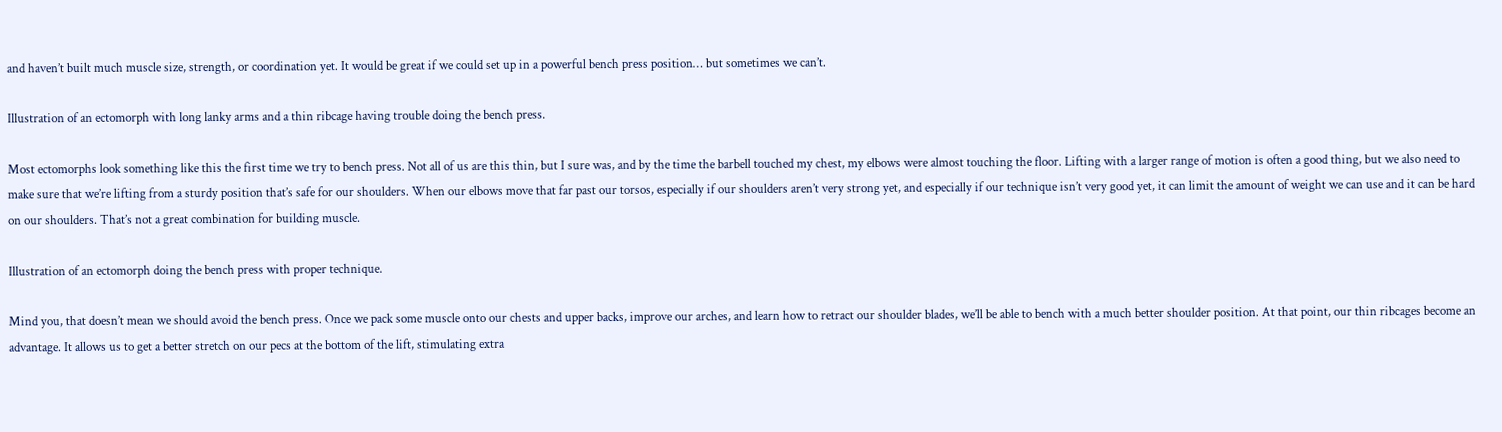and haven’t built much muscle size, strength, or coordination yet. It would be great if we could set up in a powerful bench press position… but sometimes we can’t.

Illustration of an ectomorph with long lanky arms and a thin ribcage having trouble doing the bench press.

Most ectomorphs look something like this the first time we try to bench press. Not all of us are this thin, but I sure was, and by the time the barbell touched my chest, my elbows were almost touching the floor. Lifting with a larger range of motion is often a good thing, but we also need to make sure that we’re lifting from a sturdy position that’s safe for our shoulders. When our elbows move that far past our torsos, especially if our shoulders aren’t very strong yet, and especially if our technique isn’t very good yet, it can limit the amount of weight we can use and it can be hard on our shoulders. That’s not a great combination for building muscle.

Illustration of an ectomorph doing the bench press with proper technique.

Mind you, that doesn’t mean we should avoid the bench press. Once we pack some muscle onto our chests and upper backs, improve our arches, and learn how to retract our shoulder blades, we’ll be able to bench with a much better shoulder position. At that point, our thin ribcages become an advantage. It allows us to get a better stretch on our pecs at the bottom of the lift, stimulating extra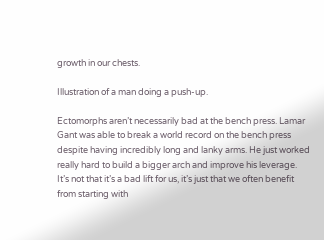growth in our chests.

Illustration of a man doing a push-up.

Ectomorphs aren’t necessarily bad at the bench press. Lamar Gant was able to break a world record on the bench press despite having incredibly long and lanky arms. He just worked really hard to build a bigger arch and improve his leverage. It’s not that it’s a bad lift for us, it’s just that we often benefit from starting with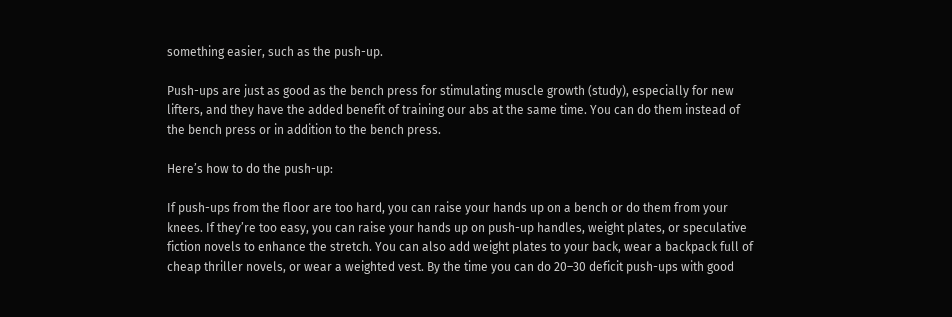something easier, such as the push-up.

Push-ups are just as good as the bench press for stimulating muscle growth (study), especially for new lifters, and they have the added benefit of training our abs at the same time. You can do them instead of the bench press or in addition to the bench press.

Here’s how to do the push-up:

If push-ups from the floor are too hard, you can raise your hands up on a bench or do them from your knees. If they’re too easy, you can raise your hands up on push-up handles, weight plates, or speculative fiction novels to enhance the stretch. You can also add weight plates to your back, wear a backpack full of cheap thriller novels, or wear a weighted vest. By the time you can do 20–30 deficit push-ups with good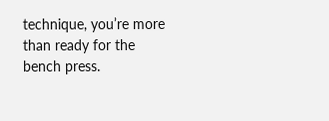technique, you’re more than ready for the bench press.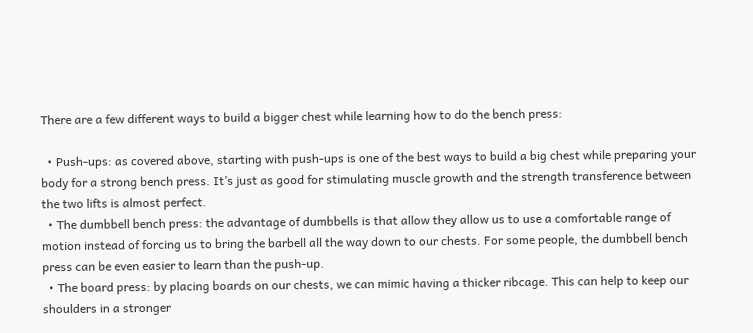There are a few different ways to build a bigger chest while learning how to do the bench press:

  • Push-ups: as covered above, starting with push-ups is one of the best ways to build a big chest while preparing your body for a strong bench press. It’s just as good for stimulating muscle growth and the strength transference between the two lifts is almost perfect.
  • The dumbbell bench press: the advantage of dumbbells is that allow they allow us to use a comfortable range of motion instead of forcing us to bring the barbell all the way down to our chests. For some people, the dumbbell bench press can be even easier to learn than the push-up.
  • The board press: by placing boards on our chests, we can mimic having a thicker ribcage. This can help to keep our shoulders in a stronger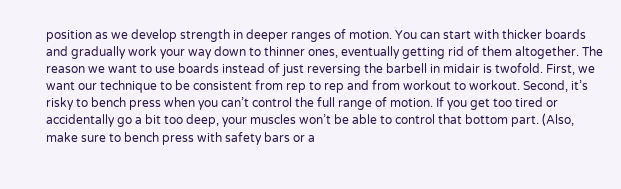position as we develop strength in deeper ranges of motion. You can start with thicker boards and gradually work your way down to thinner ones, eventually getting rid of them altogether. The reason we want to use boards instead of just reversing the barbell in midair is twofold. First, we want our technique to be consistent from rep to rep and from workout to workout. Second, it’s risky to bench press when you can’t control the full range of motion. If you get too tired or accidentally go a bit too deep, your muscles won’t be able to control that bottom part. (Also, make sure to bench press with safety bars or a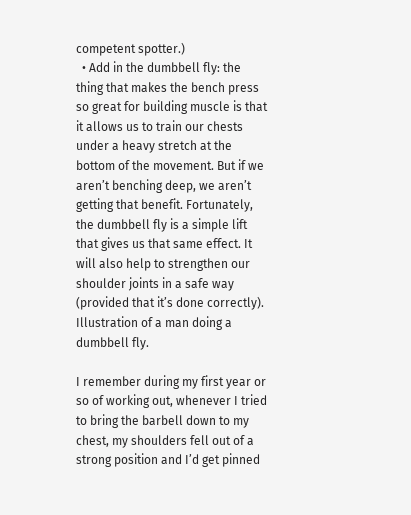competent spotter.)
  • Add in the dumbbell fly: the thing that makes the bench press so great for building muscle is that it allows us to train our chests under a heavy stretch at the bottom of the movement. But if we aren’t benching deep, we aren’t getting that benefit. Fortunately, the dumbbell fly is a simple lift that gives us that same effect. It will also help to strengthen our shoulder joints in a safe way (provided that it’s done correctly).
Illustration of a man doing a dumbbell fly.

I remember during my first year or so of working out, whenever I tried to bring the barbell down to my chest, my shoulders fell out of a strong position and I’d get pinned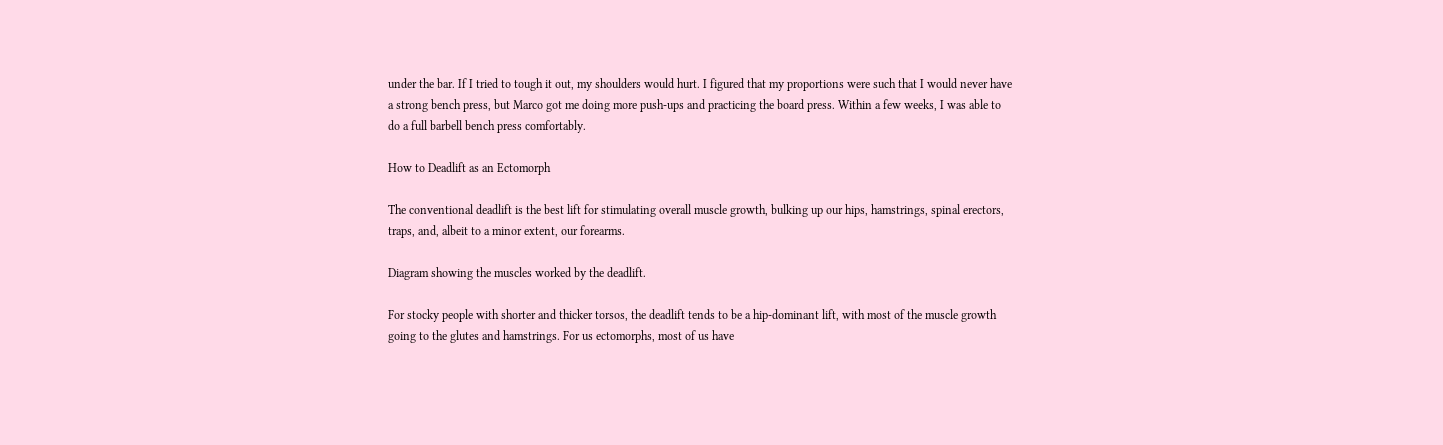under the bar. If I tried to tough it out, my shoulders would hurt. I figured that my proportions were such that I would never have a strong bench press, but Marco got me doing more push-ups and practicing the board press. Within a few weeks, I was able to do a full barbell bench press comfortably.

How to Deadlift as an Ectomorph

The conventional deadlift is the best lift for stimulating overall muscle growth, bulking up our hips, hamstrings, spinal erectors, traps, and, albeit to a minor extent, our forearms.

Diagram showing the muscles worked by the deadlift.

For stocky people with shorter and thicker torsos, the deadlift tends to be a hip-dominant lift, with most of the muscle growth going to the glutes and hamstrings. For us ectomorphs, most of us have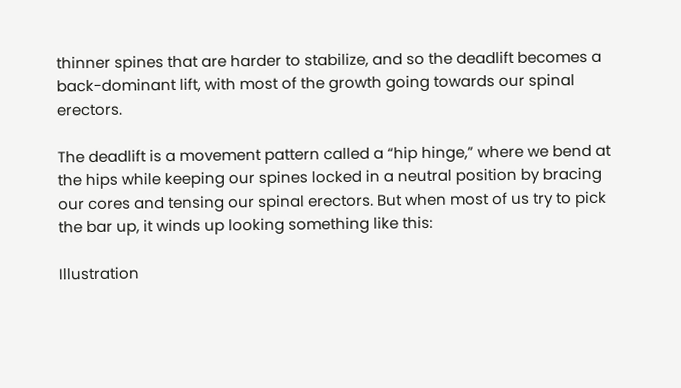thinner spines that are harder to stabilize, and so the deadlift becomes a back-dominant lift, with most of the growth going towards our spinal erectors.

The deadlift is a movement pattern called a “hip hinge,” where we bend at the hips while keeping our spines locked in a neutral position by bracing our cores and tensing our spinal erectors. But when most of us try to pick the bar up, it winds up looking something like this:

Illustration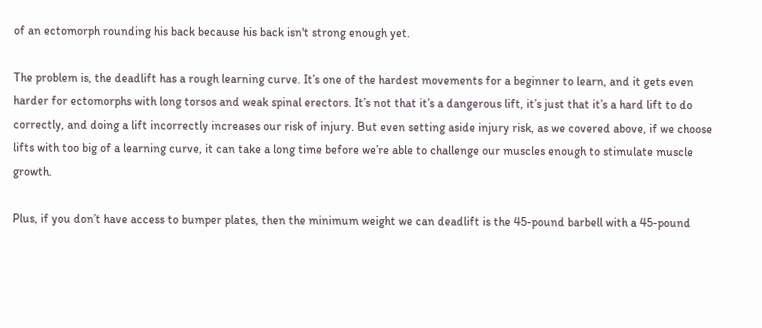of an ectomorph rounding his back because his back isn't strong enough yet.

The problem is, the deadlift has a rough learning curve. It’s one of the hardest movements for a beginner to learn, and it gets even harder for ectomorphs with long torsos and weak spinal erectors. It’s not that it’s a dangerous lift, it’s just that it’s a hard lift to do correctly, and doing a lift incorrectly increases our risk of injury. But even setting aside injury risk, as we covered above, if we choose lifts with too big of a learning curve, it can take a long time before we’re able to challenge our muscles enough to stimulate muscle growth.

Plus, if you don’t have access to bumper plates, then the minimum weight we can deadlift is the 45-pound barbell with a 45-pound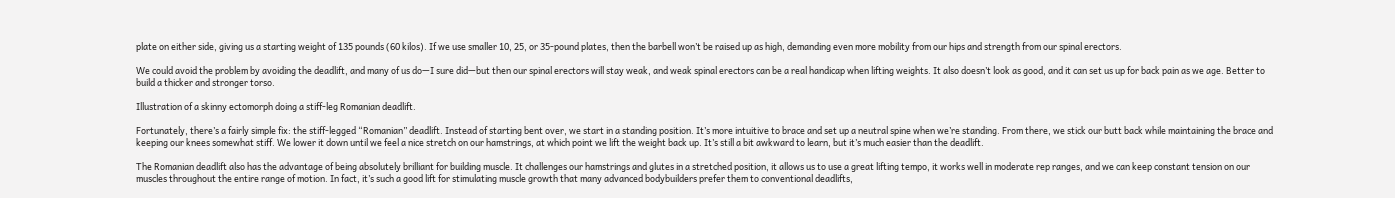plate on either side, giving us a starting weight of 135 pounds (60 kilos). If we use smaller 10, 25, or 35-pound plates, then the barbell won’t be raised up as high, demanding even more mobility from our hips and strength from our spinal erectors.

We could avoid the problem by avoiding the deadlift, and many of us do—I sure did—but then our spinal erectors will stay weak, and weak spinal erectors can be a real handicap when lifting weights. It also doesn’t look as good, and it can set us up for back pain as we age. Better to build a thicker and stronger torso.

Illustration of a skinny ectomorph doing a stiff-leg Romanian deadlift.

Fortunately, there’s a fairly simple fix: the stiff-legged “Romanian” deadlift. Instead of starting bent over, we start in a standing position. It’s more intuitive to brace and set up a neutral spine when we’re standing. From there, we stick our butt back while maintaining the brace and keeping our knees somewhat stiff. We lower it down until we feel a nice stretch on our hamstrings, at which point we lift the weight back up. It’s still a bit awkward to learn, but it’s much easier than the deadlift.

The Romanian deadlift also has the advantage of being absolutely brilliant for building muscle. It challenges our hamstrings and glutes in a stretched position, it allows us to use a great lifting tempo, it works well in moderate rep ranges, and we can keep constant tension on our muscles throughout the entire range of motion. In fact, it’s such a good lift for stimulating muscle growth that many advanced bodybuilders prefer them to conventional deadlifts,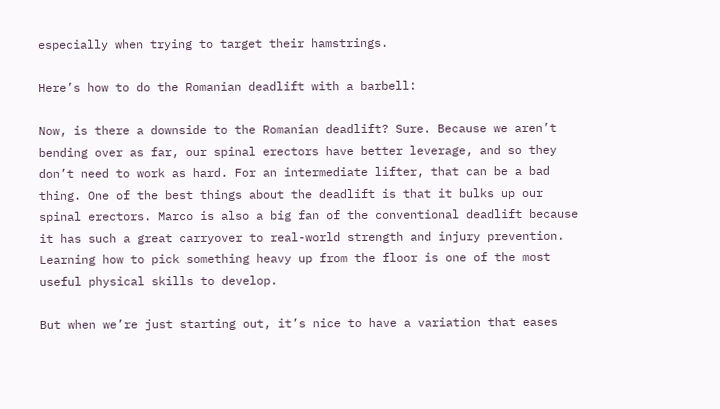especially when trying to target their hamstrings.

Here’s how to do the Romanian deadlift with a barbell:

Now, is there a downside to the Romanian deadlift? Sure. Because we aren’t bending over as far, our spinal erectors have better leverage, and so they don’t need to work as hard. For an intermediate lifter, that can be a bad thing. One of the best things about the deadlift is that it bulks up our spinal erectors. Marco is also a big fan of the conventional deadlift because it has such a great carryover to real-world strength and injury prevention. Learning how to pick something heavy up from the floor is one of the most useful physical skills to develop.

But when we’re just starting out, it’s nice to have a variation that eases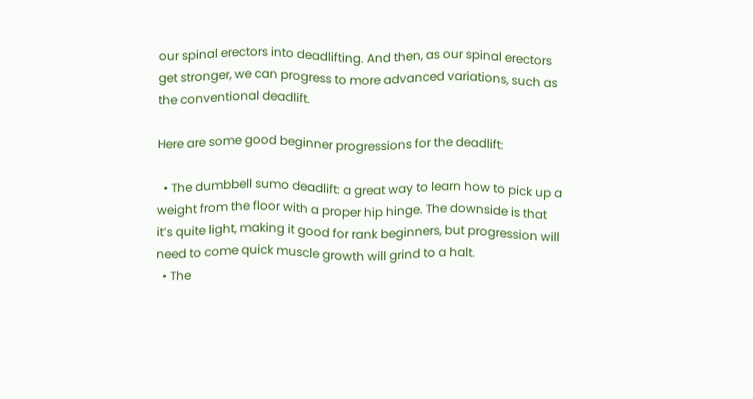our spinal erectors into deadlifting. And then, as our spinal erectors get stronger, we can progress to more advanced variations, such as the conventional deadlift.

Here are some good beginner progressions for the deadlift:

  • The dumbbell sumo deadlift: a great way to learn how to pick up a weight from the floor with a proper hip hinge. The downside is that it’s quite light, making it good for rank beginners, but progression will need to come quick muscle growth will grind to a halt.
  • The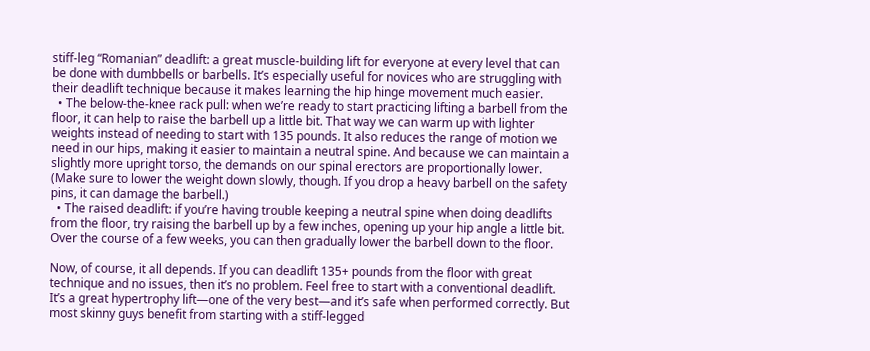stiff-leg “Romanian” deadlift: a great muscle-building lift for everyone at every level that can be done with dumbbells or barbells. It’s especially useful for novices who are struggling with their deadlift technique because it makes learning the hip hinge movement much easier.
  • The below-the-knee rack pull: when we’re ready to start practicing lifting a barbell from the floor, it can help to raise the barbell up a little bit. That way we can warm up with lighter weights instead of needing to start with 135 pounds. It also reduces the range of motion we need in our hips, making it easier to maintain a neutral spine. And because we can maintain a slightly more upright torso, the demands on our spinal erectors are proportionally lower. (Make sure to lower the weight down slowly, though. If you drop a heavy barbell on the safety pins, it can damage the barbell.)
  • The raised deadlift: if you’re having trouble keeping a neutral spine when doing deadlifts from the floor, try raising the barbell up by a few inches, opening up your hip angle a little bit. Over the course of a few weeks, you can then gradually lower the barbell down to the floor.

Now, of course, it all depends. If you can deadlift 135+ pounds from the floor with great technique and no issues, then it’s no problem. Feel free to start with a conventional deadlift. It’s a great hypertrophy lift—one of the very best—and it’s safe when performed correctly. But most skinny guys benefit from starting with a stiff-legged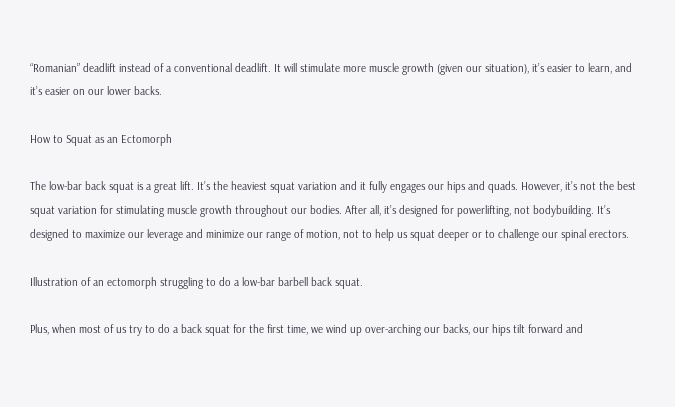“Romanian” deadlift instead of a conventional deadlift. It will stimulate more muscle growth (given our situation), it’s easier to learn, and it’s easier on our lower backs.

How to Squat as an Ectomorph

The low-bar back squat is a great lift. It’s the heaviest squat variation and it fully engages our hips and quads. However, it’s not the best squat variation for stimulating muscle growth throughout our bodies. After all, it’s designed for powerlifting, not bodybuilding. It’s designed to maximize our leverage and minimize our range of motion, not to help us squat deeper or to challenge our spinal erectors.

Illustration of an ectomorph struggling to do a low-bar barbell back squat.

Plus, when most of us try to do a back squat for the first time, we wind up over-arching our backs, our hips tilt forward and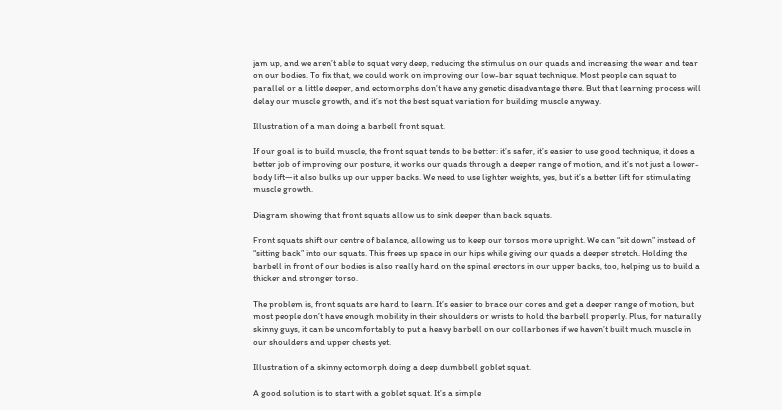jam up, and we aren’t able to squat very deep, reducing the stimulus on our quads and increasing the wear and tear on our bodies. To fix that, we could work on improving our low-bar squat technique. Most people can squat to parallel or a little deeper, and ectomorphs don’t have any genetic disadvantage there. But that learning process will delay our muscle growth, and it’s not the best squat variation for building muscle anyway.

Illustration of a man doing a barbell front squat.

If our goal is to build muscle, the front squat tends to be better: it’s safer, it’s easier to use good technique, it does a better job of improving our posture, it works our quads through a deeper range of motion, and it’s not just a lower-body lift—it also bulks up our upper backs. We need to use lighter weights, yes, but it’s a better lift for stimulating muscle growth.

Diagram showing that front squats allow us to sink deeper than back squats.

Front squats shift our centre of balance, allowing us to keep our torsos more upright. We can “sit down” instead of “sitting back” into our squats. This frees up space in our hips while giving our quads a deeper stretch. Holding the barbell in front of our bodies is also really hard on the spinal erectors in our upper backs, too, helping us to build a thicker and stronger torso.

The problem is, front squats are hard to learn. It’s easier to brace our cores and get a deeper range of motion, but most people don’t have enough mobility in their shoulders or wrists to hold the barbell properly. Plus, for naturally skinny guys, it can be uncomfortably to put a heavy barbell on our collarbones if we haven’t built much muscle in our shoulders and upper chests yet.

Illustration of a skinny ectomorph doing a deep dumbbell goblet squat.

A good solution is to start with a goblet squat. It’s a simple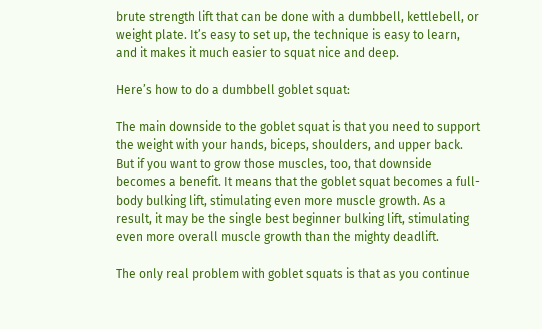brute strength lift that can be done with a dumbbell, kettlebell, or weight plate. It’s easy to set up, the technique is easy to learn, and it makes it much easier to squat nice and deep.

Here’s how to do a dumbbell goblet squat:

The main downside to the goblet squat is that you need to support the weight with your hands, biceps, shoulders, and upper back. But if you want to grow those muscles, too, that downside becomes a benefit. It means that the goblet squat becomes a full-body bulking lift, stimulating even more muscle growth. As a result, it may be the single best beginner bulking lift, stimulating even more overall muscle growth than the mighty deadlift.

The only real problem with goblet squats is that as you continue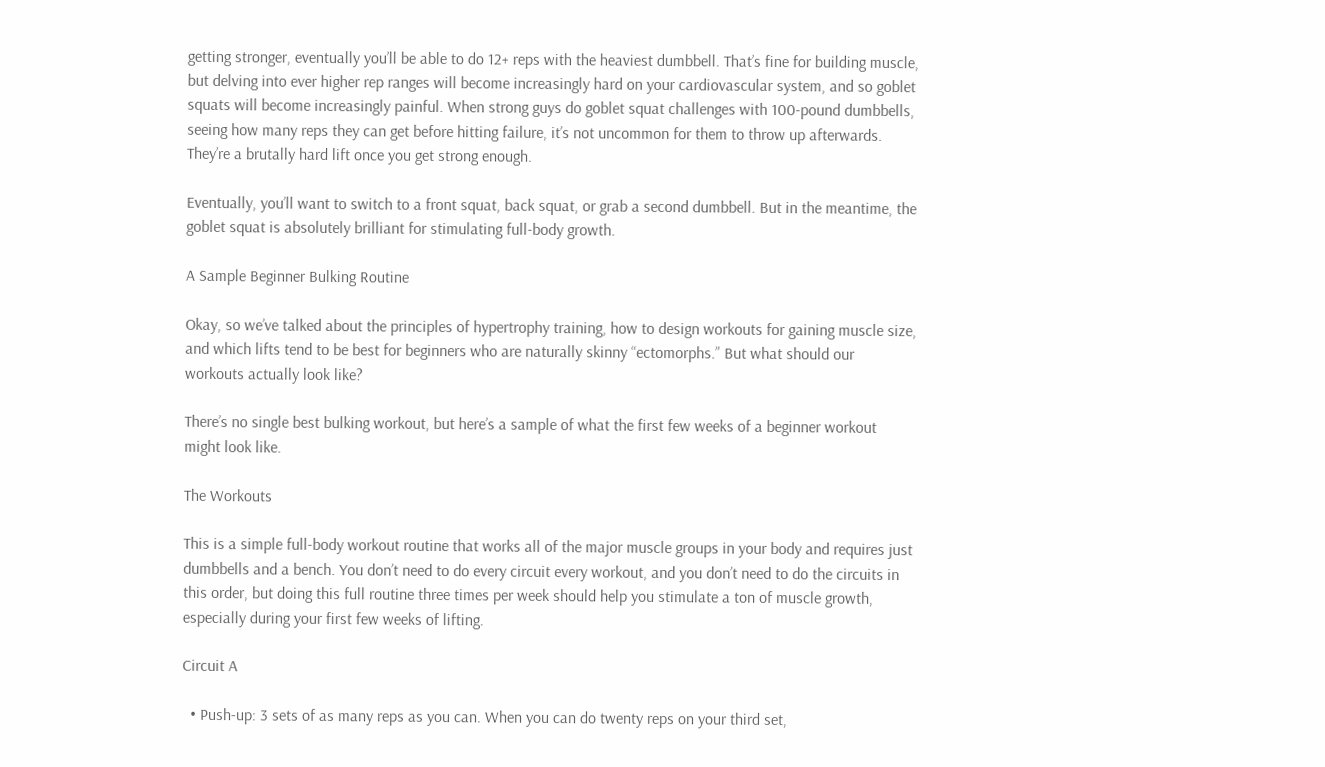getting stronger, eventually you’ll be able to do 12+ reps with the heaviest dumbbell. That’s fine for building muscle, but delving into ever higher rep ranges will become increasingly hard on your cardiovascular system, and so goblet squats will become increasingly painful. When strong guys do goblet squat challenges with 100-pound dumbbells, seeing how many reps they can get before hitting failure, it’s not uncommon for them to throw up afterwards. They’re a brutally hard lift once you get strong enough.

Eventually, you’ll want to switch to a front squat, back squat, or grab a second dumbbell. But in the meantime, the goblet squat is absolutely brilliant for stimulating full-body growth.

A Sample Beginner Bulking Routine

Okay, so we’ve talked about the principles of hypertrophy training, how to design workouts for gaining muscle size, and which lifts tend to be best for beginners who are naturally skinny “ectomorphs.” But what should our workouts actually look like?

There’s no single best bulking workout, but here’s a sample of what the first few weeks of a beginner workout might look like.

The Workouts

This is a simple full-body workout routine that works all of the major muscle groups in your body and requires just dumbbells and a bench. You don’t need to do every circuit every workout, and you don’t need to do the circuits in this order, but doing this full routine three times per week should help you stimulate a ton of muscle growth, especially during your first few weeks of lifting.

Circuit A

  • Push-up: 3 sets of as many reps as you can. When you can do twenty reps on your third set,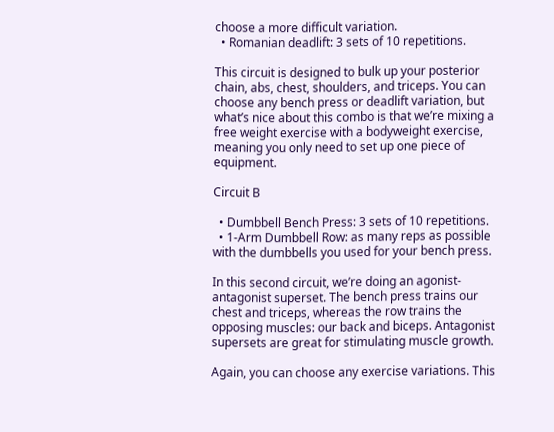choose a more difficult variation.
  • Romanian deadlift: 3 sets of 10 repetitions.

This circuit is designed to bulk up your posterior chain, abs, chest, shoulders, and triceps. You can choose any bench press or deadlift variation, but what’s nice about this combo is that we’re mixing a free weight exercise with a bodyweight exercise, meaning you only need to set up one piece of equipment.

Circuit B

  • Dumbbell Bench Press: 3 sets of 10 repetitions.
  • 1-Arm Dumbbell Row: as many reps as possible with the dumbbells you used for your bench press.

In this second circuit, we’re doing an agonist-antagonist superset. The bench press trains our chest and triceps, whereas the row trains the opposing muscles: our back and biceps. Antagonist supersets are great for stimulating muscle growth.

Again, you can choose any exercise variations. This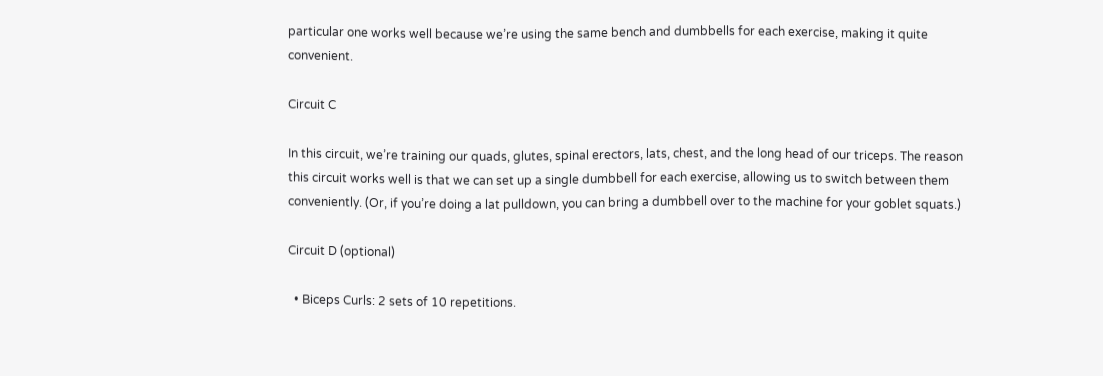particular one works well because we’re using the same bench and dumbbells for each exercise, making it quite convenient.

Circuit C

In this circuit, we’re training our quads, glutes, spinal erectors, lats, chest, and the long head of our triceps. The reason this circuit works well is that we can set up a single dumbbell for each exercise, allowing us to switch between them conveniently. (Or, if you’re doing a lat pulldown, you can bring a dumbbell over to the machine for your goblet squats.)

Circuit D (optional)

  • Biceps Curls: 2 sets of 10 repetitions.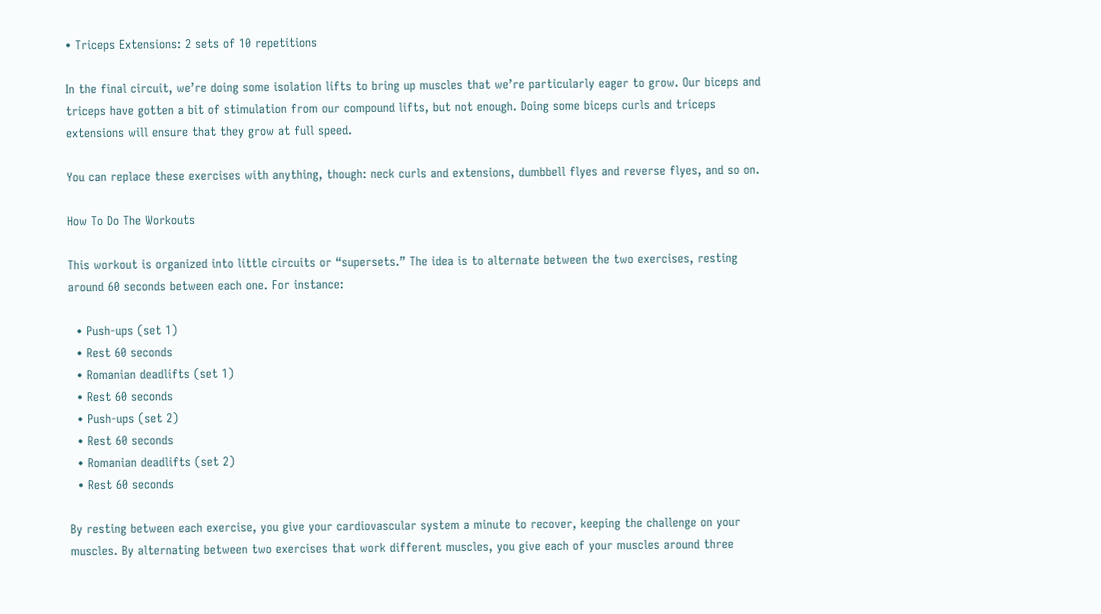• Triceps Extensions: 2 sets of 10 repetitions

In the final circuit, we’re doing some isolation lifts to bring up muscles that we’re particularly eager to grow. Our biceps and triceps have gotten a bit of stimulation from our compound lifts, but not enough. Doing some biceps curls and triceps extensions will ensure that they grow at full speed.

You can replace these exercises with anything, though: neck curls and extensions, dumbbell flyes and reverse flyes, and so on.

How To Do The Workouts

This workout is organized into little circuits or “supersets.” The idea is to alternate between the two exercises, resting around 60 seconds between each one. For instance:

  • Push-ups (set 1)
  • Rest 60 seconds
  • Romanian deadlifts (set 1)
  • Rest 60 seconds
  • Push-ups (set 2)
  • Rest 60 seconds
  • Romanian deadlifts (set 2)
  • Rest 60 seconds

By resting between each exercise, you give your cardiovascular system a minute to recover, keeping the challenge on your muscles. By alternating between two exercises that work different muscles, you give each of your muscles around three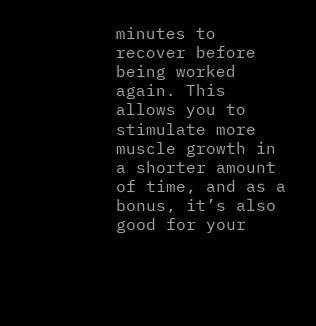minutes to recover before being worked again. This allows you to stimulate more muscle growth in a shorter amount of time, and as a bonus, it’s also good for your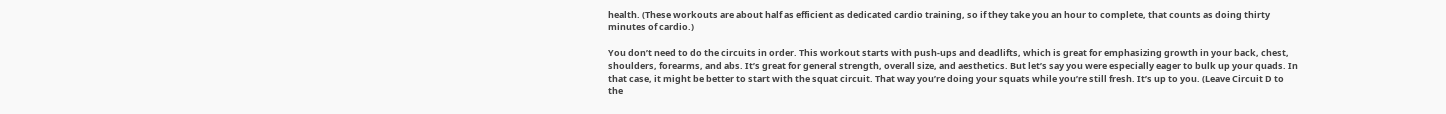health. (These workouts are about half as efficient as dedicated cardio training, so if they take you an hour to complete, that counts as doing thirty minutes of cardio.)

You don’t need to do the circuits in order. This workout starts with push-ups and deadlifts, which is great for emphasizing growth in your back, chest, shoulders, forearms, and abs. It’s great for general strength, overall size, and aesthetics. But let’s say you were especially eager to bulk up your quads. In that case, it might be better to start with the squat circuit. That way you’re doing your squats while you’re still fresh. It’s up to you. (Leave Circuit D to the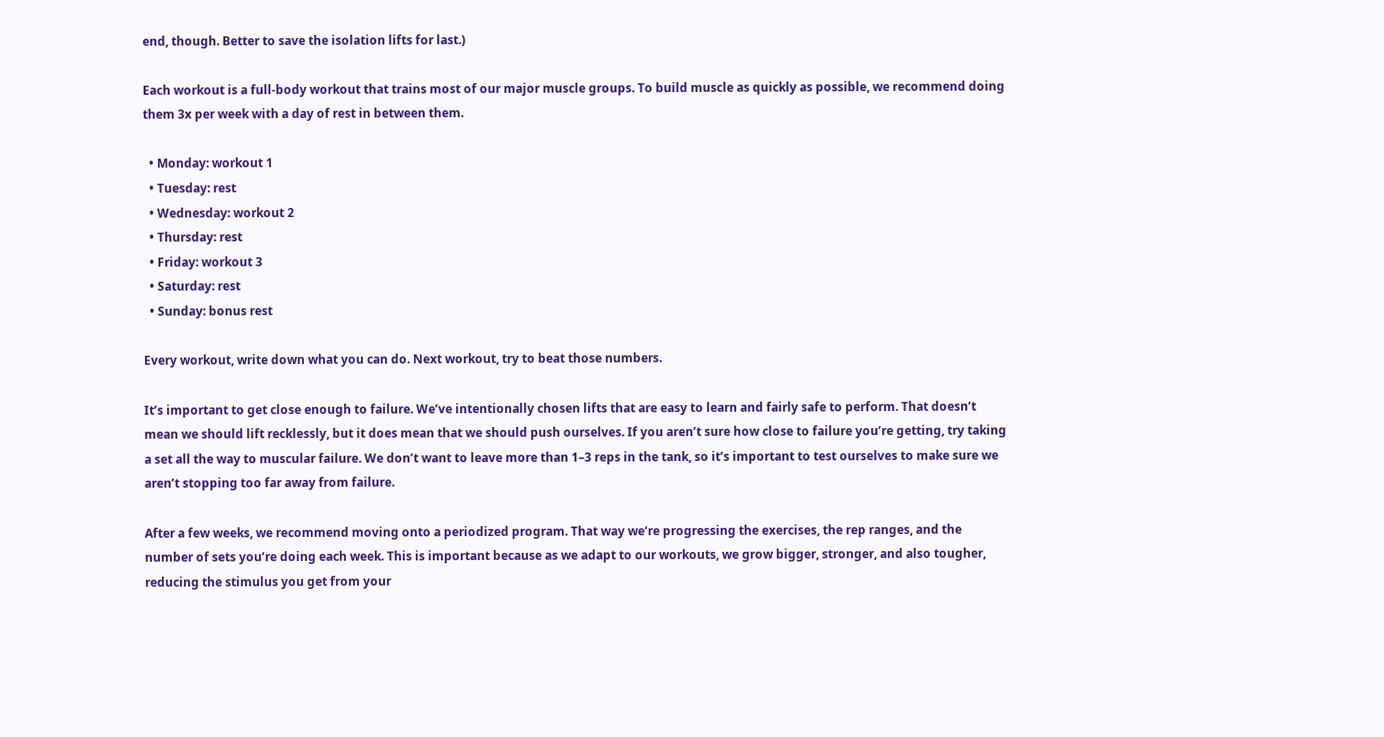end, though. Better to save the isolation lifts for last.)

Each workout is a full-body workout that trains most of our major muscle groups. To build muscle as quickly as possible, we recommend doing them 3x per week with a day of rest in between them.

  • Monday: workout 1
  • Tuesday: rest
  • Wednesday: workout 2
  • Thursday: rest
  • Friday: workout 3
  • Saturday: rest
  • Sunday: bonus rest

Every workout, write down what you can do. Next workout, try to beat those numbers.

It’s important to get close enough to failure. We’ve intentionally chosen lifts that are easy to learn and fairly safe to perform. That doesn’t mean we should lift recklessly, but it does mean that we should push ourselves. If you aren’t sure how close to failure you’re getting, try taking a set all the way to muscular failure. We don’t want to leave more than 1–3 reps in the tank, so it’s important to test ourselves to make sure we aren’t stopping too far away from failure.

After a few weeks, we recommend moving onto a periodized program. That way we’re progressing the exercises, the rep ranges, and the number of sets you’re doing each week. This is important because as we adapt to our workouts, we grow bigger, stronger, and also tougher, reducing the stimulus you get from your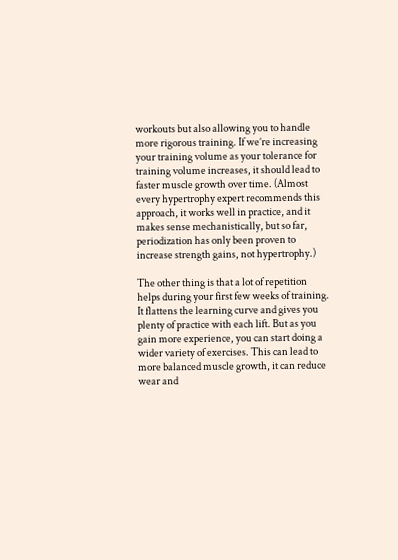workouts but also allowing you to handle more rigorous training. If we’re increasing your training volume as your tolerance for training volume increases, it should lead to faster muscle growth over time. (Almost every hypertrophy expert recommends this approach, it works well in practice, and it makes sense mechanistically, but so far, periodization has only been proven to increase strength gains, not hypertrophy.)

The other thing is that a lot of repetition helps during your first few weeks of training. It flattens the learning curve and gives you plenty of practice with each lift. But as you gain more experience, you can start doing a wider variety of exercises. This can lead to more balanced muscle growth, it can reduce wear and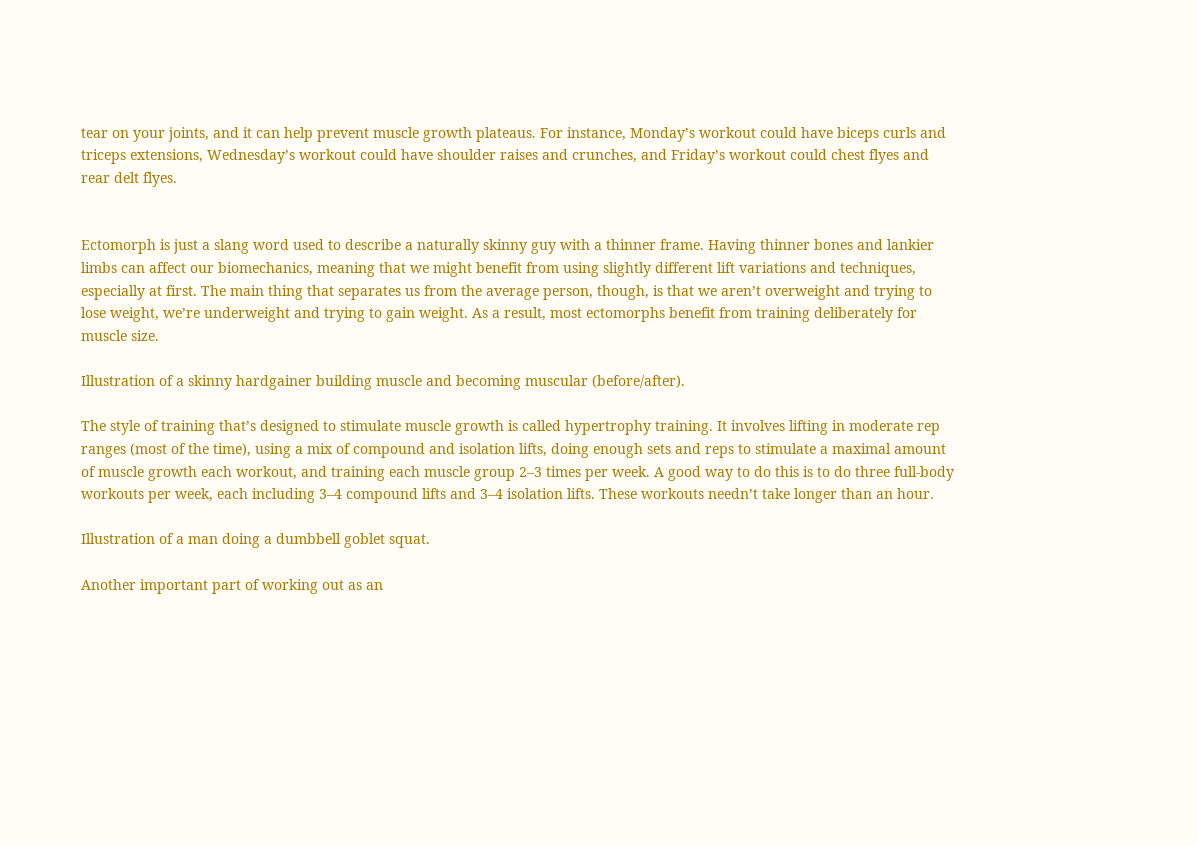tear on your joints, and it can help prevent muscle growth plateaus. For instance, Monday’s workout could have biceps curls and triceps extensions, Wednesday’s workout could have shoulder raises and crunches, and Friday’s workout could chest flyes and rear delt flyes.


Ectomorph is just a slang word used to describe a naturally skinny guy with a thinner frame. Having thinner bones and lankier limbs can affect our biomechanics, meaning that we might benefit from using slightly different lift variations and techniques, especially at first. The main thing that separates us from the average person, though, is that we aren’t overweight and trying to lose weight, we’re underweight and trying to gain weight. As a result, most ectomorphs benefit from training deliberately for muscle size.

Illustration of a skinny hardgainer building muscle and becoming muscular (before/after).

The style of training that’s designed to stimulate muscle growth is called hypertrophy training. It involves lifting in moderate rep ranges (most of the time), using a mix of compound and isolation lifts, doing enough sets and reps to stimulate a maximal amount of muscle growth each workout, and training each muscle group 2–3 times per week. A good way to do this is to do three full-body workouts per week, each including 3–4 compound lifts and 3–4 isolation lifts. These workouts needn’t take longer than an hour.

Illustration of a man doing a dumbbell goblet squat.

Another important part of working out as an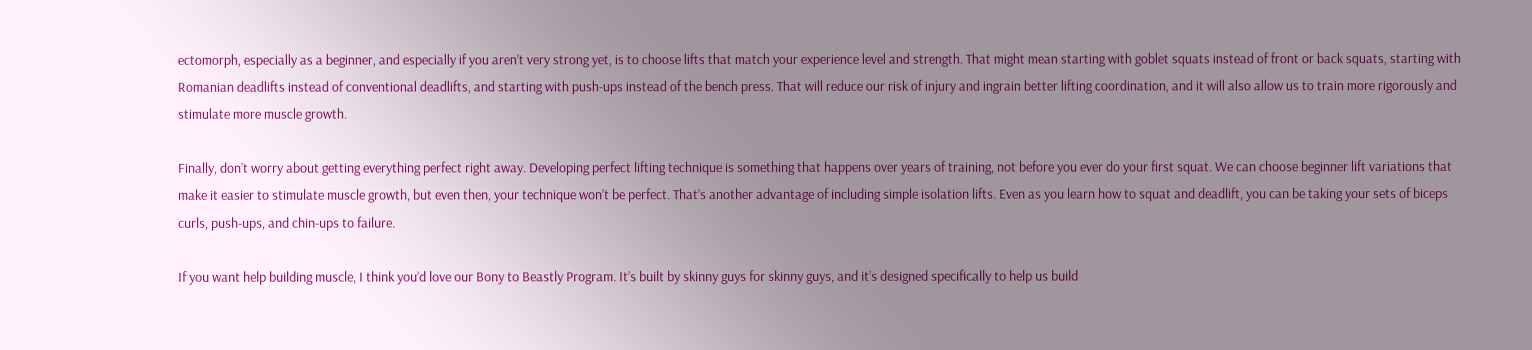ectomorph, especially as a beginner, and especially if you aren’t very strong yet, is to choose lifts that match your experience level and strength. That might mean starting with goblet squats instead of front or back squats, starting with Romanian deadlifts instead of conventional deadlifts, and starting with push-ups instead of the bench press. That will reduce our risk of injury and ingrain better lifting coordination, and it will also allow us to train more rigorously and stimulate more muscle growth.

Finally, don’t worry about getting everything perfect right away. Developing perfect lifting technique is something that happens over years of training, not before you ever do your first squat. We can choose beginner lift variations that make it easier to stimulate muscle growth, but even then, your technique won’t be perfect. That’s another advantage of including simple isolation lifts. Even as you learn how to squat and deadlift, you can be taking your sets of biceps curls, push-ups, and chin-ups to failure.

If you want help building muscle, I think you’d love our Bony to Beastly Program. It’s built by skinny guys for skinny guys, and it’s designed specifically to help us build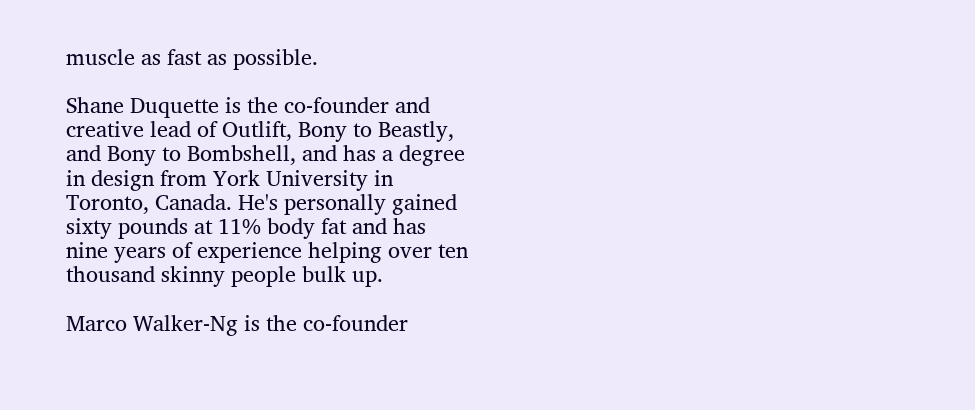muscle as fast as possible.

Shane Duquette is the co-founder and creative lead of Outlift, Bony to Beastly, and Bony to Bombshell, and has a degree in design from York University in Toronto, Canada. He's personally gained sixty pounds at 11% body fat and has nine years of experience helping over ten thousand skinny people bulk up.

Marco Walker-Ng is the co-founder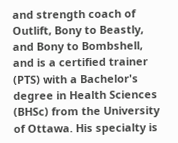and strength coach of Outlift, Bony to Beastly, and Bony to Bombshell, and is a certified trainer (PTS) with a Bachelor's degree in Health Sciences (BHSc) from the University of Ottawa. His specialty is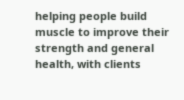helping people build muscle to improve their strength and general health, with clients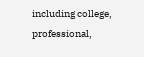including college, professional,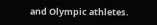and Olympic athletes.